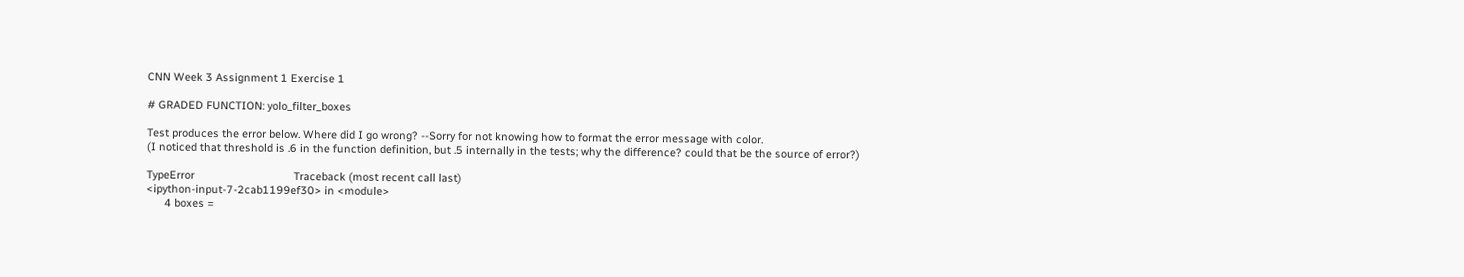CNN Week 3 Assignment 1 Exercise 1

# GRADED FUNCTION: yolo_filter_boxes

Test produces the error below. Where did I go wrong? --Sorry for not knowing how to format the error message with color.
(I noticed that threshold is .6 in the function definition, but .5 internally in the tests; why the difference? could that be the source of error?)

TypeError                                 Traceback (most recent call last)
<ipython-input-7-2cab1199ef30> in <module>
      4 boxes =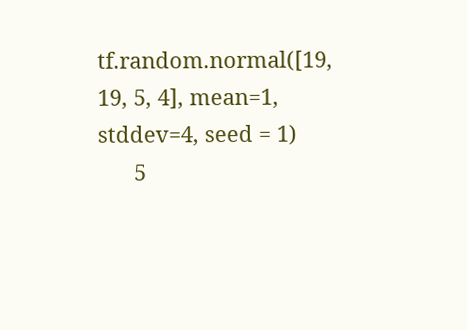tf.random.normal([19, 19, 5, 4], mean=1, stddev=4, seed = 1)
      5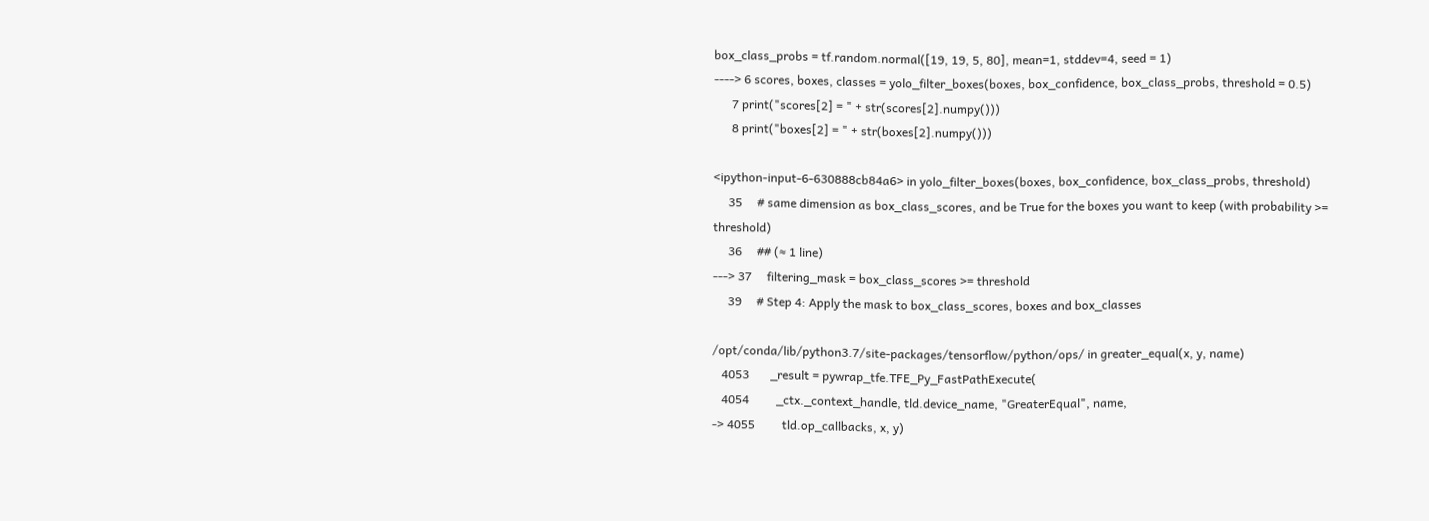box_class_probs = tf.random.normal([19, 19, 5, 80], mean=1, stddev=4, seed = 1)
----> 6 scores, boxes, classes = yolo_filter_boxes(boxes, box_confidence, box_class_probs, threshold = 0.5)
      7 print("scores[2] = " + str(scores[2].numpy()))
      8 print("boxes[2] = " + str(boxes[2].numpy()))

<ipython-input-6-630888cb84a6> in yolo_filter_boxes(boxes, box_confidence, box_class_probs, threshold)
     35     # same dimension as box_class_scores, and be True for the boxes you want to keep (with probability >= threshold)
     36     ## (≈ 1 line)
---> 37     filtering_mask = box_class_scores >= threshold
     39     # Step 4: Apply the mask to box_class_scores, boxes and box_classes

/opt/conda/lib/python3.7/site-packages/tensorflow/python/ops/ in greater_equal(x, y, name)
   4053       _result = pywrap_tfe.TFE_Py_FastPathExecute(
   4054         _ctx._context_handle, tld.device_name, "GreaterEqual", name,
-> 4055         tld.op_callbacks, x, y)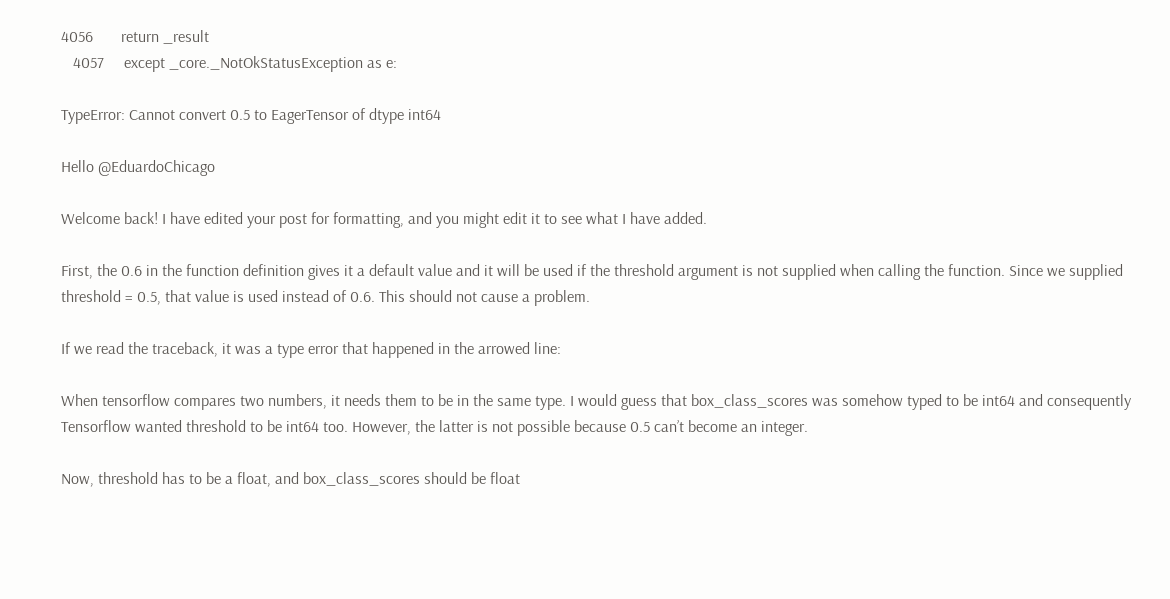4056       return _result
   4057     except _core._NotOkStatusException as e:

TypeError: Cannot convert 0.5 to EagerTensor of dtype int64

Hello @EduardoChicago

Welcome back! I have edited your post for formatting, and you might edit it to see what I have added.

First, the 0.6 in the function definition gives it a default value and it will be used if the threshold argument is not supplied when calling the function. Since we supplied threshold = 0.5, that value is used instead of 0.6. This should not cause a problem.

If we read the traceback, it was a type error that happened in the arrowed line:

When tensorflow compares two numbers, it needs them to be in the same type. I would guess that box_class_scores was somehow typed to be int64 and consequently Tensorflow wanted threshold to be int64 too. However, the latter is not possible because 0.5 can’t become an integer.

Now, threshold has to be a float, and box_class_scores should be float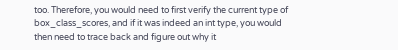too. Therefore, you would need to first verify the current type of box_class_scores, and if it was indeed an int type, you would then need to trace back and figure out why it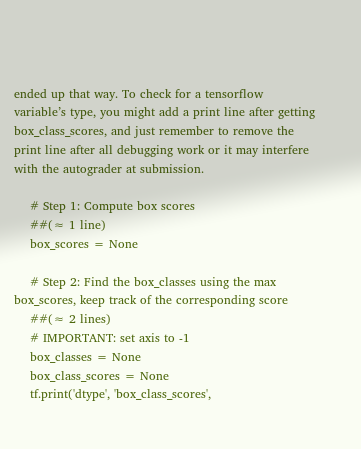ended up that way. To check for a tensorflow variable’s type, you might add a print line after getting box_class_scores, and just remember to remove the print line after all debugging work or it may interfere with the autograder at submission.

    # Step 1: Compute box scores
    ##(≈ 1 line)
    box_scores = None

    # Step 2: Find the box_classes using the max box_scores, keep track of the corresponding score
    ##(≈ 2 lines)
    # IMPORTANT: set axis to -1
    box_classes = None
    box_class_scores = None
    tf.print('dtype', 'box_class_scores',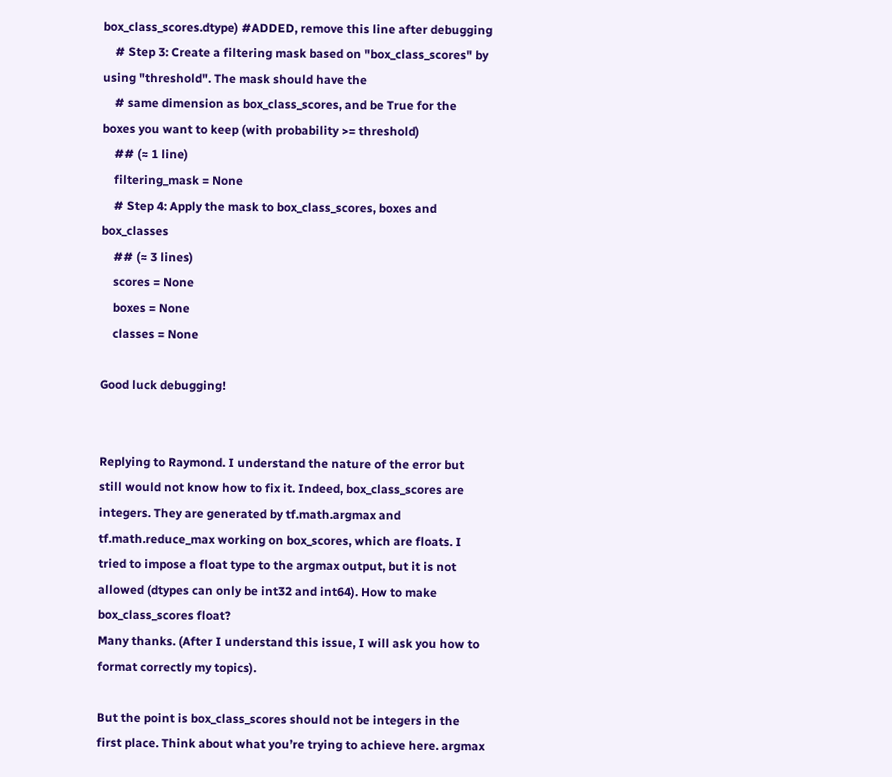box_class_scores.dtype) #ADDED, remove this line after debugging
    # Step 3: Create a filtering mask based on "box_class_scores" by using "threshold". The mask should have the
    # same dimension as box_class_scores, and be True for the boxes you want to keep (with probability >= threshold)
    ## (≈ 1 line)
    filtering_mask = None
    # Step 4: Apply the mask to box_class_scores, boxes and box_classes
    ## (≈ 3 lines)
    scores = None
    boxes = None
    classes = None

Good luck debugging!


Replying to Raymond. I understand the nature of the error but still would not know how to fix it. Indeed, box_class_scores are integers. They are generated by tf.math.argmax and tf.math.reduce_max working on box_scores, which are floats. I tried to impose a float type to the argmax output, but it is not allowed (dtypes can only be int32 and int64). How to make box_class_scores float?
Many thanks. (After I understand this issue, I will ask you how to format correctly my topics).

But the point is box_class_scores should not be integers in the first place. Think about what you’re trying to achieve here. argmax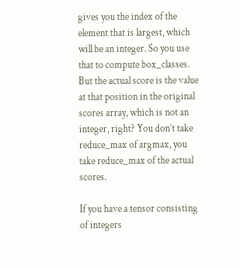gives you the index of the element that is largest, which will be an integer. So you use that to compute box_classes. But the actual score is the value at that position in the original scores array, which is not an integer, right? You don’t take reduce_max of argmax, you take reduce_max of the actual scores.

If you have a tensor consisting of integers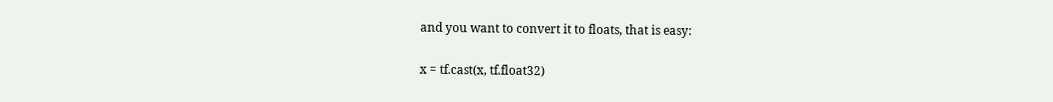and you want to convert it to floats, that is easy:

x = tf.cast(x, tf.float32)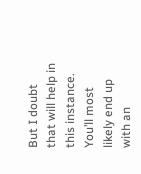But I doubt that will help in this instance. You’ll most likely end up with an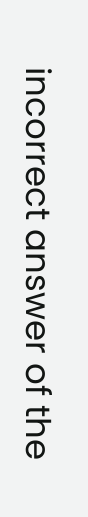incorrect answer of the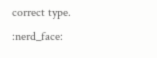correct type. :nerd_face: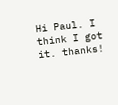Hi Paul. I think I got it. thanks!